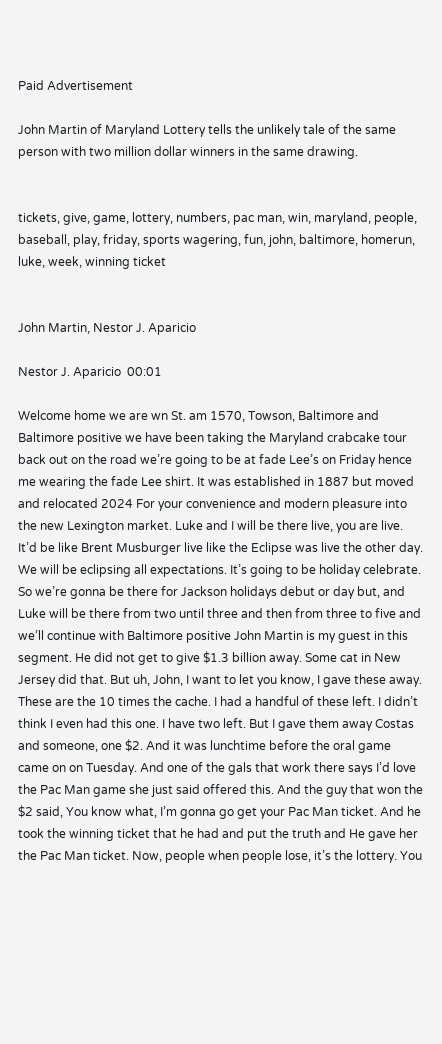Paid Advertisement

John Martin of Maryland Lottery tells the unlikely tale of the same person with two million dollar winners in the same drawing.


tickets, give, game, lottery, numbers, pac man, win, maryland, people, baseball, play, friday, sports wagering, fun, john, baltimore, homerun, luke, week, winning ticket


John Martin, Nestor J. Aparicio

Nestor J. Aparicio  00:01

Welcome home we are wn St. am 1570, Towson, Baltimore and Baltimore positive we have been taking the Maryland crabcake tour back out on the road we’re going to be at fade Lee’s on Friday hence me wearing the fade Lee shirt. It was established in 1887 but moved and relocated 2024 For your convenience and modern pleasure into the new Lexington market. Luke and I will be there live, you are live. It’d be like Brent Musburger live like the Eclipse was live the other day. We will be eclipsing all expectations. It’s going to be holiday celebrate. So we’re gonna be there for Jackson holidays debut or day but, and Luke will be there from two until three and then from three to five and we’ll continue with Baltimore positive John Martin is my guest in this segment. He did not get to give $1.3 billion away. Some cat in New Jersey did that. But uh, John, I want to let you know, I gave these away. These are the 10 times the cache. I had a handful of these left. I didn’t think I even had this one. I have two left. But I gave them away Costas and someone, one $2. And it was lunchtime before the oral game came on on Tuesday. And one of the gals that work there says I’d love the Pac Man game she just said offered this. And the guy that won the $2 said, You know what, I’m gonna go get your Pac Man ticket. And he took the winning ticket that he had and put the truth and He gave her the Pac Man ticket. Now, people when people lose, it’s the lottery. You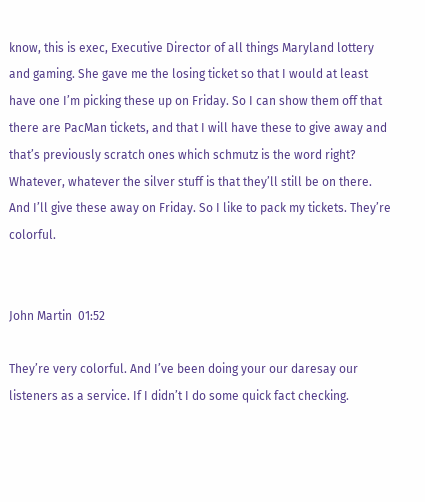know, this is exec, Executive Director of all things Maryland lottery and gaming. She gave me the losing ticket so that I would at least have one I’m picking these up on Friday. So I can show them off that there are PacMan tickets, and that I will have these to give away and that’s previously scratch ones which schmutz is the word right? Whatever, whatever the silver stuff is that they’ll still be on there. And I’ll give these away on Friday. So I like to pack my tickets. They’re colorful.


John Martin  01:52

They’re very colorful. And I’ve been doing your our daresay our listeners as a service. If I didn’t I do some quick fact checking.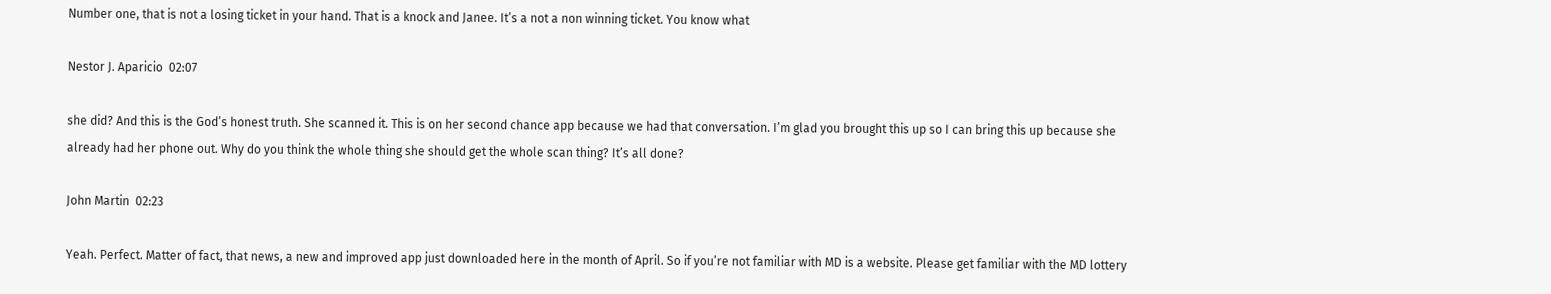Number one, that is not a losing ticket in your hand. That is a knock and Janee. It’s a not a non winning ticket. You know what

Nestor J. Aparicio  02:07

she did? And this is the God’s honest truth. She scanned it. This is on her second chance app because we had that conversation. I’m glad you brought this up so I can bring this up because she already had her phone out. Why do you think the whole thing she should get the whole scan thing? It’s all done?

John Martin  02:23

Yeah. Perfect. Matter of fact, that news, a new and improved app just downloaded here in the month of April. So if you’re not familiar with MD is a website. Please get familiar with the MD lottery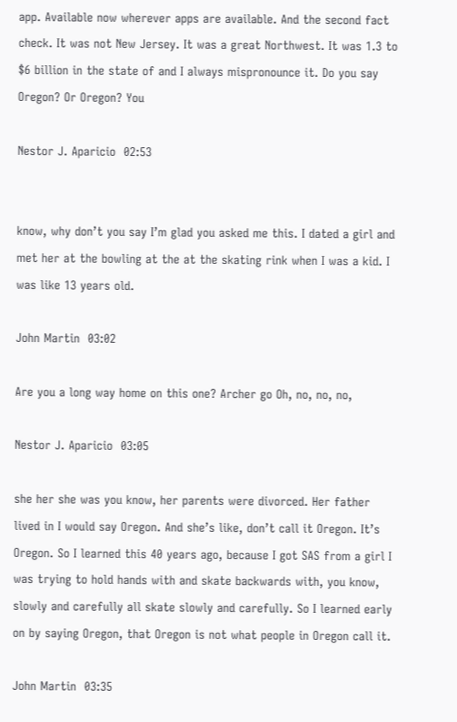app. Available now wherever apps are available. And the second fact check. It was not New Jersey. It was a great Northwest. It was 1.3 to $6 billion in the state of and I always mispronounce it. Do you say Oregon? Or Oregon? You

Nestor J. Aparicio  02:53


know, why don’t you say I’m glad you asked me this. I dated a girl and met her at the bowling at the at the skating rink when I was a kid. I was like 13 years old.

John Martin  03:02

Are you a long way home on this one? Archer go Oh, no, no, no,

Nestor J. Aparicio  03:05

she her she was you know, her parents were divorced. Her father lived in I would say Oregon. And she’s like, don’t call it Oregon. It’s Oregon. So I learned this 40 years ago, because I got SAS from a girl I was trying to hold hands with and skate backwards with, you know, slowly and carefully all skate slowly and carefully. So I learned early on by saying Oregon, that Oregon is not what people in Oregon call it.

John Martin  03:35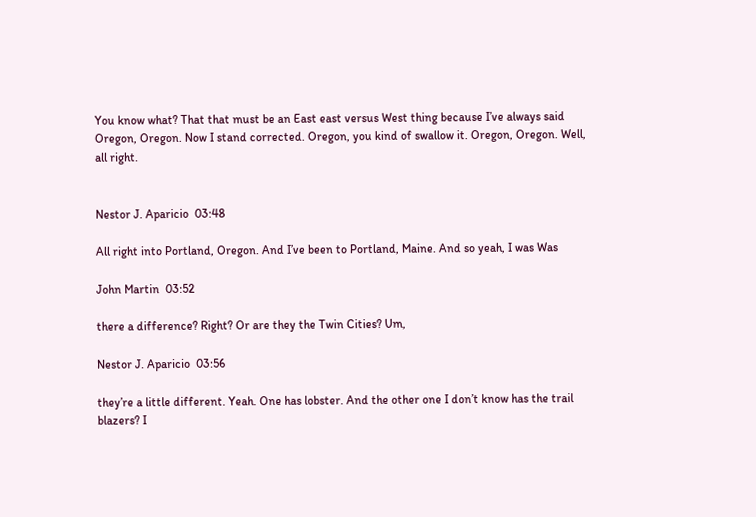You know what? That that must be an East east versus West thing because I’ve always said Oregon, Oregon. Now I stand corrected. Oregon, you kind of swallow it. Oregon, Oregon. Well, all right.


Nestor J. Aparicio  03:48

All right into Portland, Oregon. And I’ve been to Portland, Maine. And so yeah, I was Was

John Martin  03:52

there a difference? Right? Or are they the Twin Cities? Um,

Nestor J. Aparicio  03:56

they’re a little different. Yeah. One has lobster. And the other one I don’t know has the trail blazers? I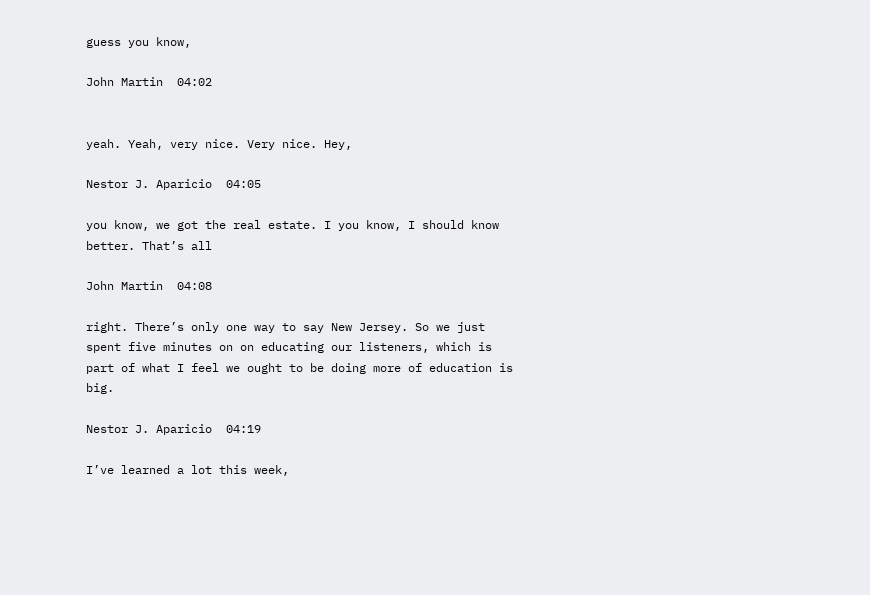guess you know,

John Martin  04:02


yeah. Yeah, very nice. Very nice. Hey,

Nestor J. Aparicio  04:05

you know, we got the real estate. I you know, I should know better. That’s all

John Martin  04:08

right. There’s only one way to say New Jersey. So we just spent five minutes on on educating our listeners, which is part of what I feel we ought to be doing more of education is big.

Nestor J. Aparicio  04:19

I’ve learned a lot this week,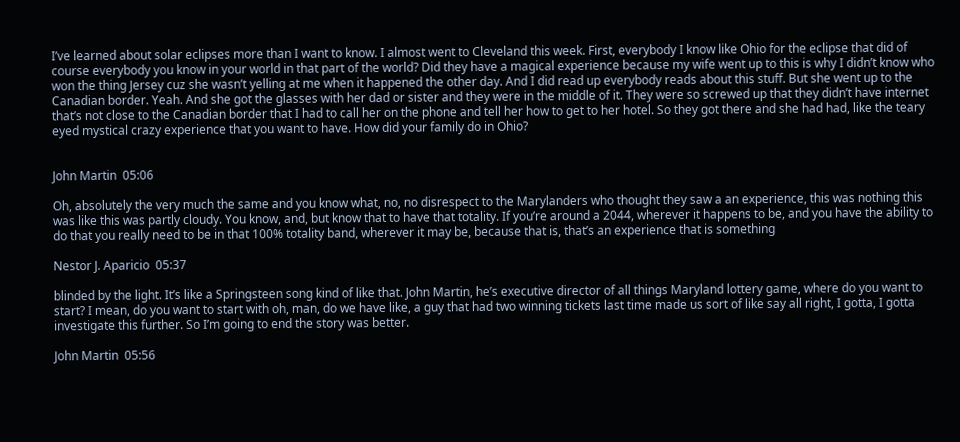I’ve learned about solar eclipses more than I want to know. I almost went to Cleveland this week. First, everybody I know like Ohio for the eclipse that did of course everybody you know in your world in that part of the world? Did they have a magical experience because my wife went up to this is why I didn’t know who won the thing Jersey cuz she wasn’t yelling at me when it happened the other day. And I did read up everybody reads about this stuff. But she went up to the Canadian border. Yeah. And she got the glasses with her dad or sister and they were in the middle of it. They were so screwed up that they didn’t have internet that’s not close to the Canadian border that I had to call her on the phone and tell her how to get to her hotel. So they got there and she had had, like the teary eyed mystical crazy experience that you want to have. How did your family do in Ohio?


John Martin  05:06

Oh, absolutely the very much the same and you know what, no, no disrespect to the Marylanders who thought they saw a an experience, this was nothing this was like this was partly cloudy. You know, and, but know that to have that totality. If you’re around a 2044, wherever it happens to be, and you have the ability to do that you really need to be in that 100% totality band, wherever it may be, because that is, that’s an experience that is something

Nestor J. Aparicio  05:37

blinded by the light. It’s like a Springsteen song kind of like that. John Martin, he’s executive director of all things Maryland lottery game, where do you want to start? I mean, do you want to start with oh, man, do we have like, a guy that had two winning tickets last time made us sort of like say all right, I gotta, I gotta investigate this further. So I’m going to end the story was better.

John Martin  05:56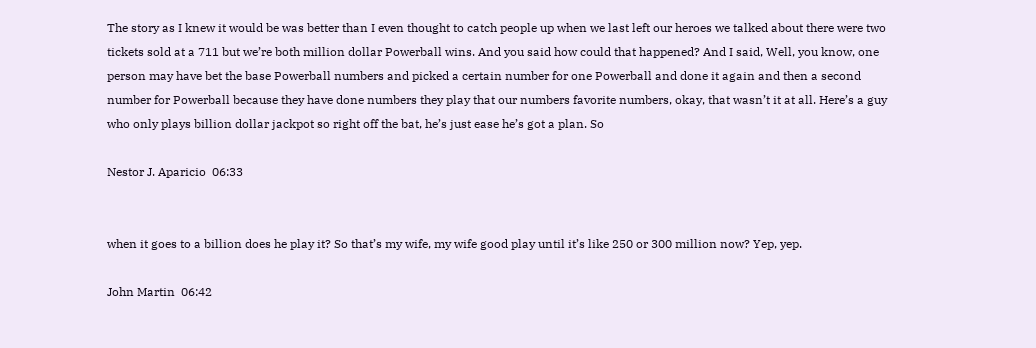The story as I knew it would be was better than I even thought to catch people up when we last left our heroes we talked about there were two tickets sold at a 711 but we’re both million dollar Powerball wins. And you said how could that happened? And I said, Well, you know, one person may have bet the base Powerball numbers and picked a certain number for one Powerball and done it again and then a second number for Powerball because they have done numbers they play that our numbers favorite numbers, okay, that wasn’t it at all. Here’s a guy who only plays billion dollar jackpot so right off the bat, he’s just ease he’s got a plan. So

Nestor J. Aparicio  06:33


when it goes to a billion does he play it? So that’s my wife, my wife good play until it’s like 250 or 300 million now? Yep, yep.

John Martin  06:42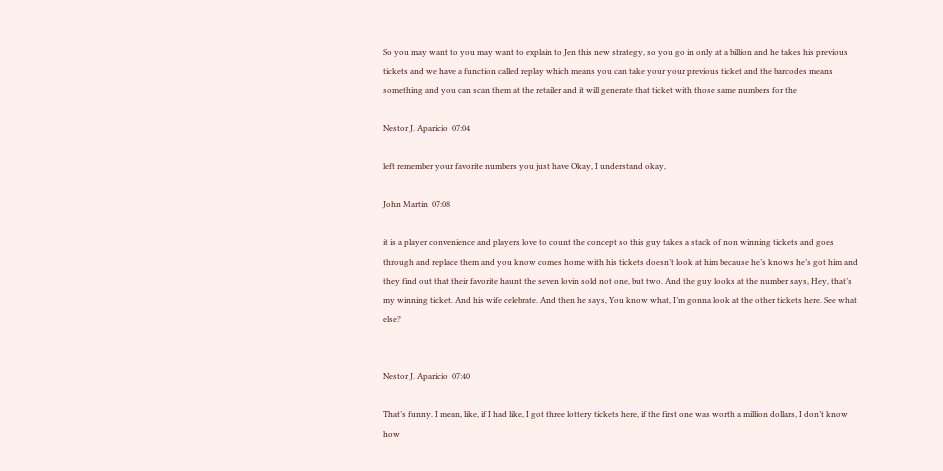So you may want to you may want to explain to Jen this new strategy, so you go in only at a billion and he takes his previous tickets and we have a function called replay which means you can take your your previous ticket and the barcodes means something and you can scan them at the retailer and it will generate that ticket with those same numbers for the

Nestor J. Aparicio  07:04

left remember your favorite numbers you just have Okay, I understand okay,

John Martin  07:08

it is a player convenience and players love to count the concept so this guy takes a stack of non winning tickets and goes through and replace them and you know comes home with his tickets doesn’t look at him because he’s knows he’s got him and they find out that their favorite haunt the seven lovin sold not one, but two. And the guy looks at the number says, Hey, that’s my winning ticket. And his wife celebrate. And then he says, You know what, I’m gonna look at the other tickets here. See what else?


Nestor J. Aparicio  07:40

That’s funny. I mean, like, if I had like, I got three lottery tickets here, if the first one was worth a million dollars, I don’t know how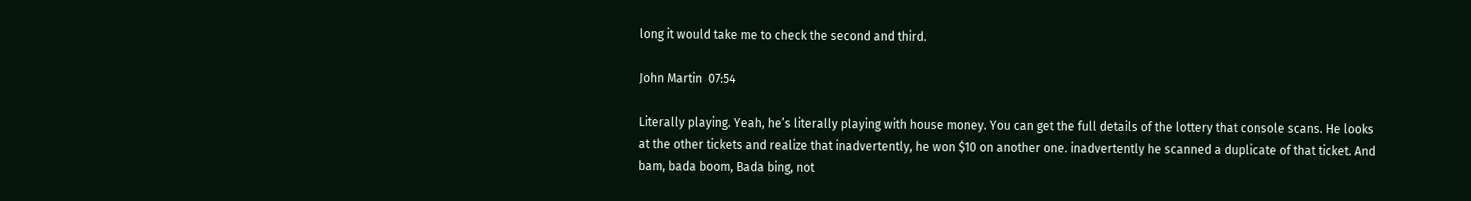long it would take me to check the second and third.

John Martin  07:54

Literally playing. Yeah, he’s literally playing with house money. You can get the full details of the lottery that console scans. He looks at the other tickets and realize that inadvertently, he won $10 on another one. inadvertently he scanned a duplicate of that ticket. And bam, bada boom, Bada bing, not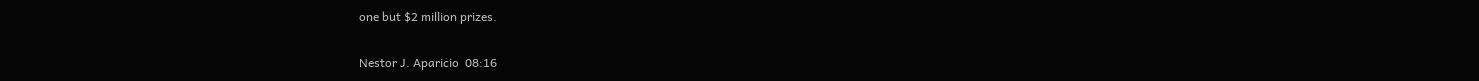one but $2 million prizes.

Nestor J. Aparicio  08:16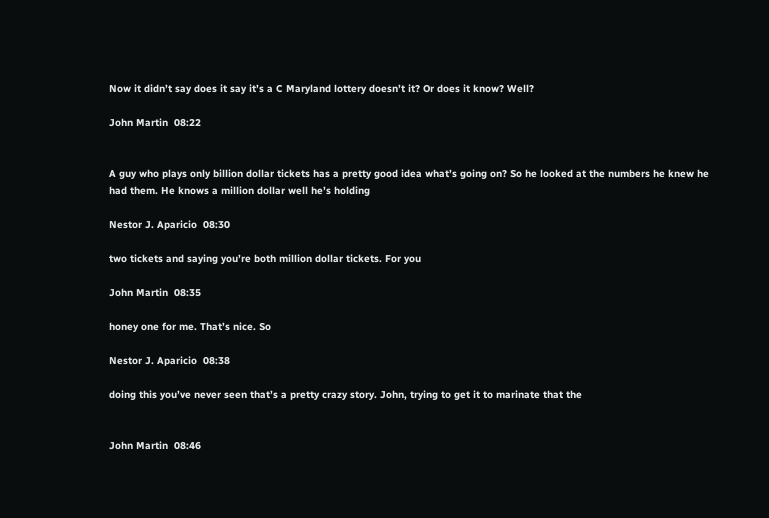Now it didn’t say does it say it’s a C Maryland lottery doesn’t it? Or does it know? Well?

John Martin  08:22


A guy who plays only billion dollar tickets has a pretty good idea what’s going on? So he looked at the numbers he knew he had them. He knows a million dollar well he’s holding

Nestor J. Aparicio  08:30

two tickets and saying you’re both million dollar tickets. For you

John Martin  08:35

honey one for me. That’s nice. So

Nestor J. Aparicio  08:38

doing this you’ve never seen that’s a pretty crazy story. John, trying to get it to marinate that the


John Martin  08:46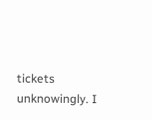tickets unknowingly. I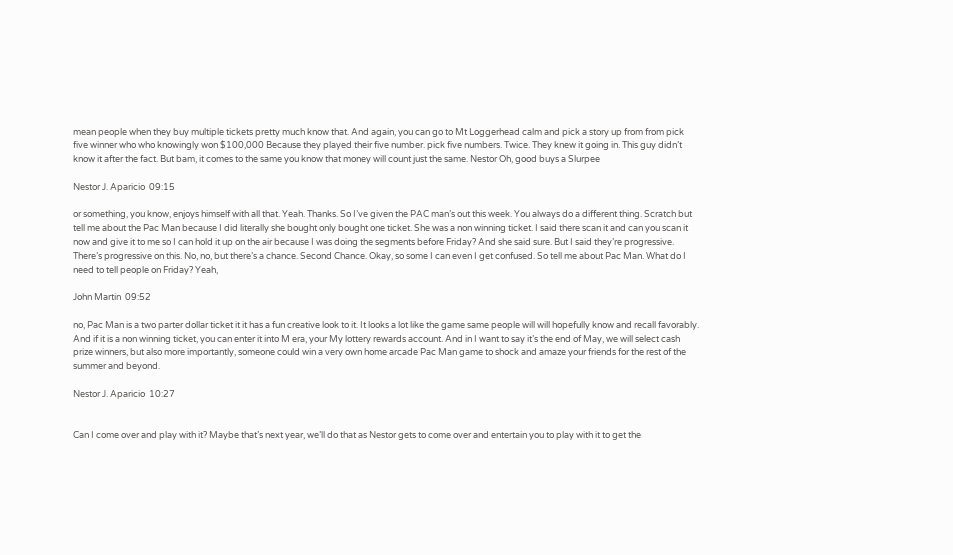mean people when they buy multiple tickets pretty much know that. And again, you can go to Mt Loggerhead calm and pick a story up from from pick five winner who who knowingly won $100,000 Because they played their five number. pick five numbers. Twice. They knew it going in. This guy didn’t know it after the fact. But bam, it comes to the same you know that money will count just the same. Nestor Oh, good buys a Slurpee

Nestor J. Aparicio  09:15

or something, you know, enjoys himself with all that. Yeah. Thanks. So I’ve given the PAC man’s out this week. You always do a different thing. Scratch but tell me about the Pac Man because I did literally she bought only bought one ticket. She was a non winning ticket. I said there scan it and can you scan it now and give it to me so I can hold it up on the air because I was doing the segments before Friday? And she said sure. But I said they’re progressive. There’s progressive on this. No, no, but there’s a chance. Second Chance. Okay, so some I can even I get confused. So tell me about Pac Man. What do I need to tell people on Friday? Yeah,

John Martin  09:52

no, Pac Man is a two parter dollar ticket it it has a fun creative look to it. It looks a lot like the game same people will will hopefully know and recall favorably. And if it is a non winning ticket, you can enter it into M era, your My lottery rewards account. And in I want to say it’s the end of May, we will select cash prize winners, but also more importantly, someone could win a very own home arcade Pac Man game to shock and amaze your friends for the rest of the summer and beyond.

Nestor J. Aparicio  10:27


Can I come over and play with it? Maybe that’s next year, we’ll do that as Nestor gets to come over and entertain you to play with it to get the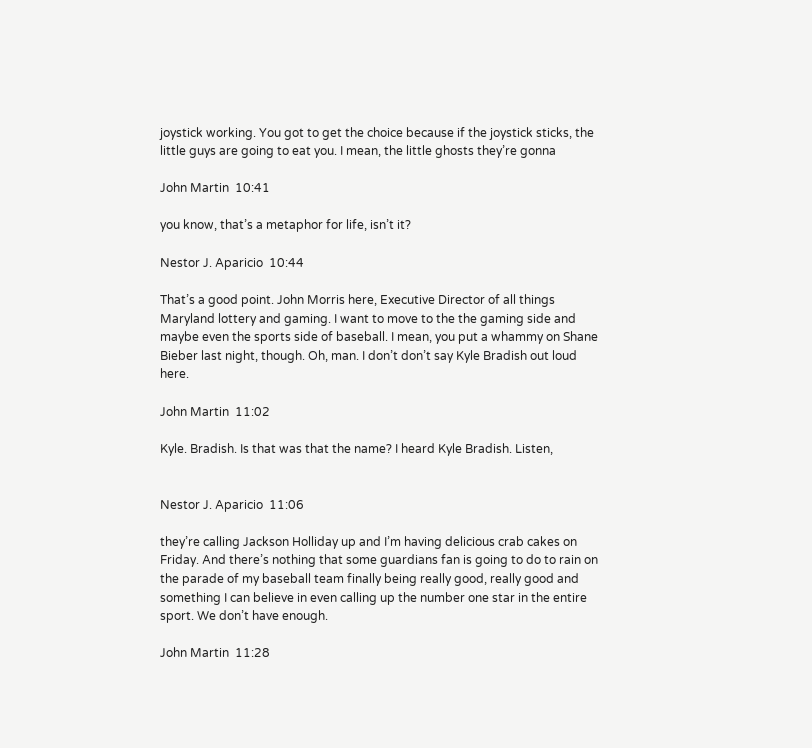joystick working. You got to get the choice because if the joystick sticks, the little guys are going to eat you. I mean, the little ghosts they’re gonna

John Martin  10:41

you know, that’s a metaphor for life, isn’t it?

Nestor J. Aparicio  10:44

That’s a good point. John Morris here, Executive Director of all things Maryland lottery and gaming. I want to move to the the gaming side and maybe even the sports side of baseball. I mean, you put a whammy on Shane Bieber last night, though. Oh, man. I don’t don’t say Kyle Bradish out loud here.

John Martin  11:02

Kyle. Bradish. Is that was that the name? I heard Kyle Bradish. Listen,


Nestor J. Aparicio  11:06

they’re calling Jackson Holliday up and I’m having delicious crab cakes on Friday. And there’s nothing that some guardians fan is going to do to rain on the parade of my baseball team finally being really good, really good and something I can believe in even calling up the number one star in the entire sport. We don’t have enough.

John Martin  11:28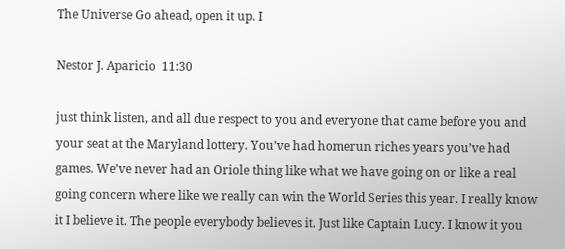The Universe Go ahead, open it up. I

Nestor J. Aparicio  11:30

just think listen, and all due respect to you and everyone that came before you and your seat at the Maryland lottery. You’ve had homerun riches years you’ve had games. We’ve never had an Oriole thing like what we have going on or like a real going concern where like we really can win the World Series this year. I really know it I believe it. The people everybody believes it. Just like Captain Lucy. I know it you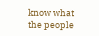know what the people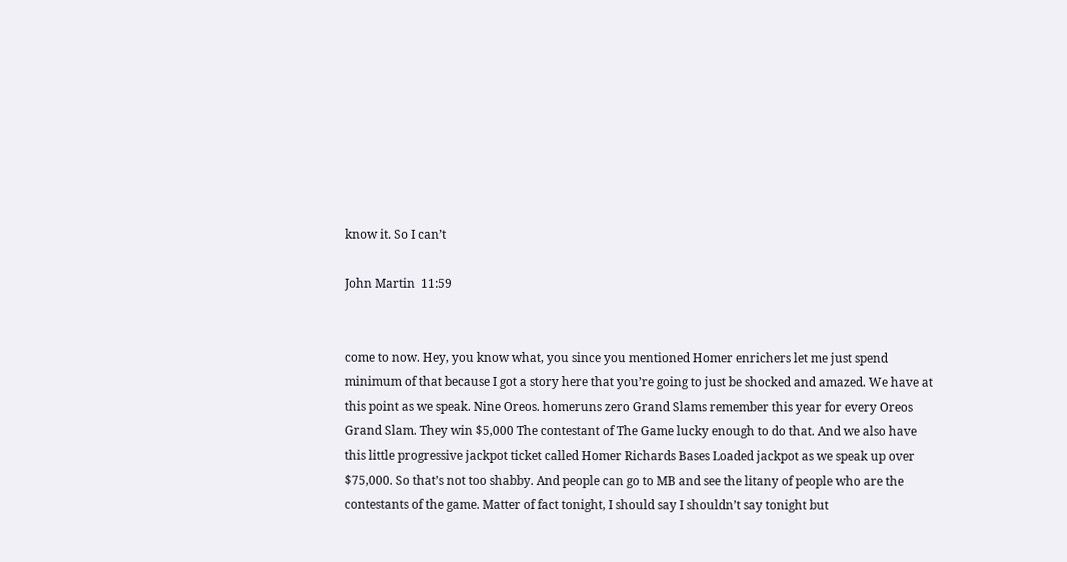know it. So I can’t

John Martin  11:59


come to now. Hey, you know what, you since you mentioned Homer enrichers let me just spend minimum of that because I got a story here that you’re going to just be shocked and amazed. We have at this point as we speak. Nine Oreos. homeruns zero Grand Slams remember this year for every Oreos Grand Slam. They win $5,000 The contestant of The Game lucky enough to do that. And we also have this little progressive jackpot ticket called Homer Richards Bases Loaded jackpot as we speak up over $75,000. So that’s not too shabby. And people can go to MB and see the litany of people who are the contestants of the game. Matter of fact tonight, I should say I shouldn’t say tonight but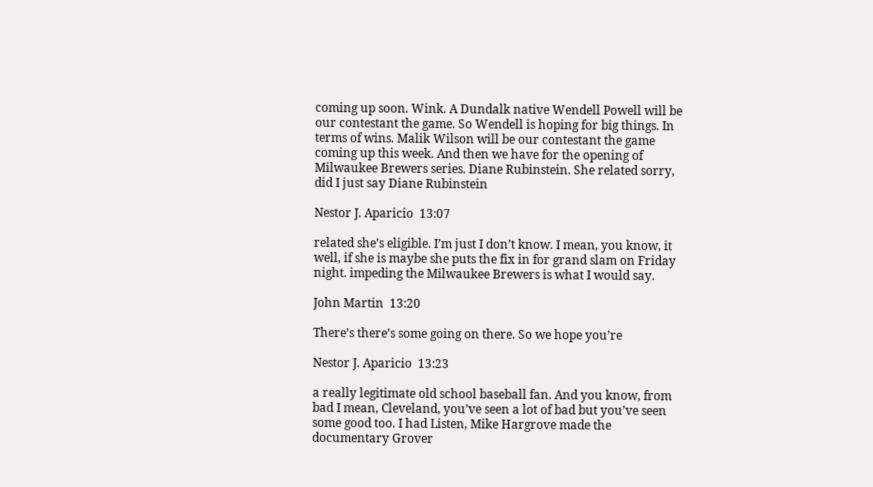coming up soon. Wink. A Dundalk native Wendell Powell will be our contestant the game. So Wendell is hoping for big things. In terms of wins. Malik Wilson will be our contestant the game coming up this week. And then we have for the opening of Milwaukee Brewers series. Diane Rubinstein. She related sorry, did I just say Diane Rubinstein

Nestor J. Aparicio  13:07

related she’s eligible. I’m just I don’t know. I mean, you know, it well, if she is maybe she puts the fix in for grand slam on Friday night. impeding the Milwaukee Brewers is what I would say.

John Martin  13:20

There’s there’s some going on there. So we hope you’re

Nestor J. Aparicio  13:23

a really legitimate old school baseball fan. And you know, from bad I mean, Cleveland, you’ve seen a lot of bad but you’ve seen some good too. I had Listen, Mike Hargrove made the documentary Grover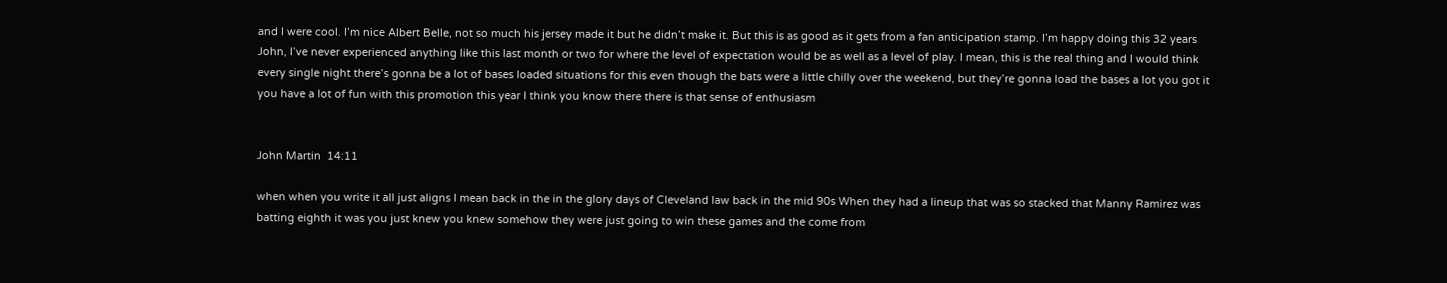and I were cool. I’m nice Albert Belle, not so much his jersey made it but he didn’t make it. But this is as good as it gets from a fan anticipation stamp. I’m happy doing this 32 years John, I’ve never experienced anything like this last month or two for where the level of expectation would be as well as a level of play. I mean, this is the real thing and I would think every single night there’s gonna be a lot of bases loaded situations for this even though the bats were a little chilly over the weekend, but they’re gonna load the bases a lot you got it you have a lot of fun with this promotion this year I think you know there there is that sense of enthusiasm


John Martin  14:11

when when you write it all just aligns I mean back in the in the glory days of Cleveland law back in the mid 90s When they had a lineup that was so stacked that Manny Ramirez was batting eighth it was you just knew you knew somehow they were just going to win these games and the come from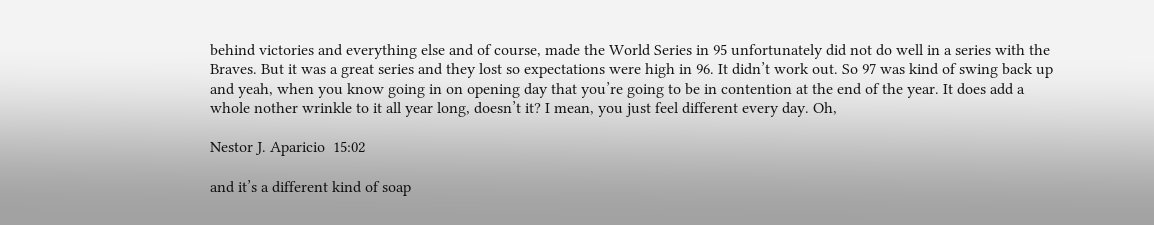behind victories and everything else and of course, made the World Series in 95 unfortunately did not do well in a series with the Braves. But it was a great series and they lost so expectations were high in 96. It didn’t work out. So 97 was kind of swing back up and yeah, when you know going in on opening day that you’re going to be in contention at the end of the year. It does add a whole nother wrinkle to it all year long, doesn’t it? I mean, you just feel different every day. Oh,

Nestor J. Aparicio  15:02

and it’s a different kind of soap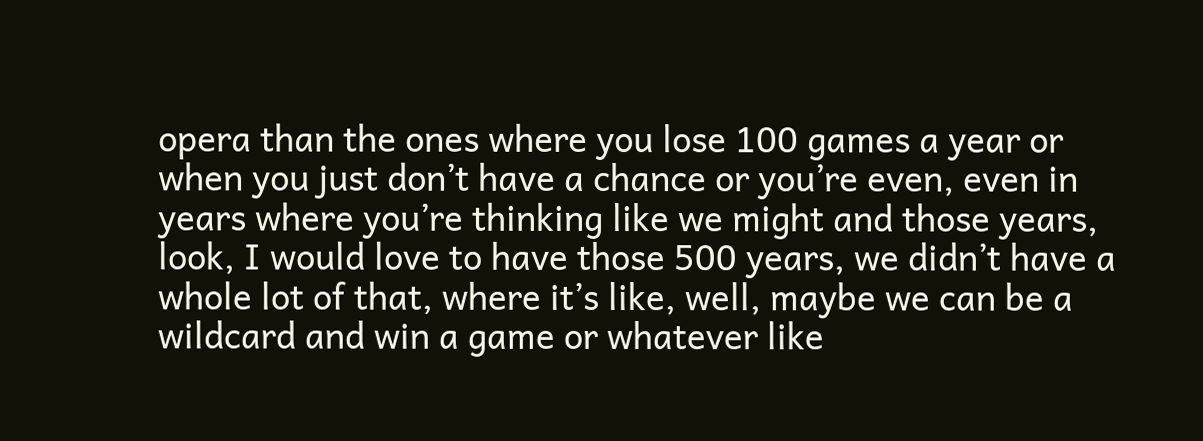opera than the ones where you lose 100 games a year or when you just don’t have a chance or you’re even, even in years where you’re thinking like we might and those years, look, I would love to have those 500 years, we didn’t have a whole lot of that, where it’s like, well, maybe we can be a wildcard and win a game or whatever like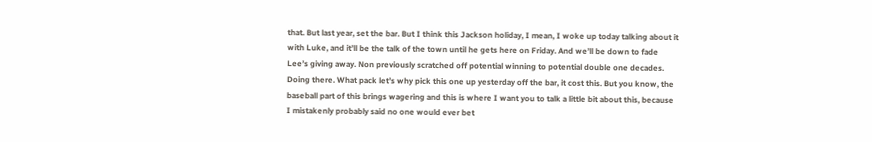that. But last year, set the bar. But I think this Jackson holiday, I mean, I woke up today talking about it with Luke, and it’ll be the talk of the town until he gets here on Friday. And we’ll be down to fade Lee’s giving away. Non previously scratched off potential winning to potential double one decades. Doing there. What pack let’s why pick this one up yesterday off the bar, it cost this. But you know, the baseball part of this brings wagering and this is where I want you to talk a little bit about this, because I mistakenly probably said no one would ever bet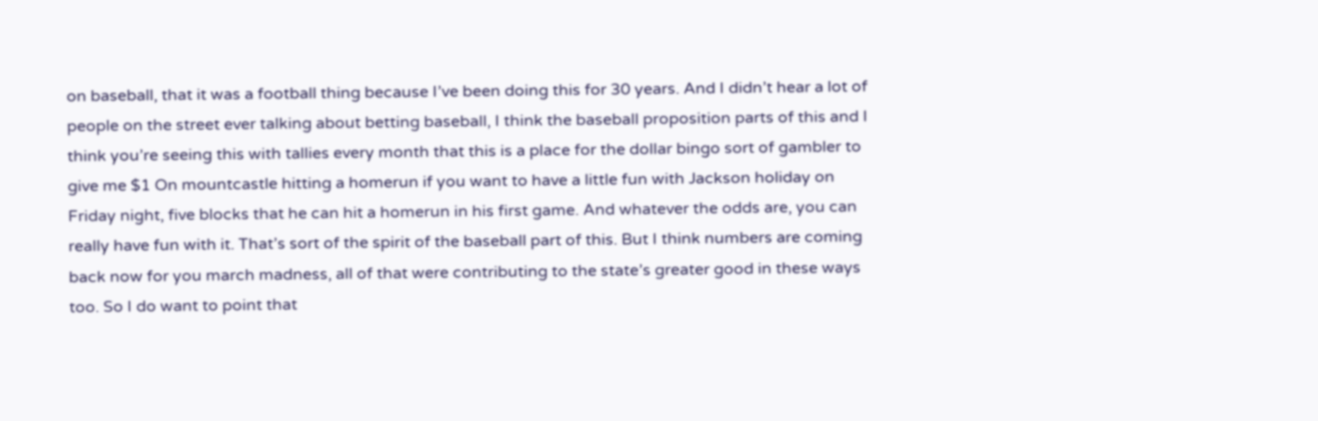on baseball, that it was a football thing because I’ve been doing this for 30 years. And I didn’t hear a lot of people on the street ever talking about betting baseball, I think the baseball proposition parts of this and I think you’re seeing this with tallies every month that this is a place for the dollar bingo sort of gambler to give me $1 On mountcastle hitting a homerun if you want to have a little fun with Jackson holiday on Friday night, five blocks that he can hit a homerun in his first game. And whatever the odds are, you can really have fun with it. That’s sort of the spirit of the baseball part of this. But I think numbers are coming back now for you march madness, all of that were contributing to the state’s greater good in these ways too. So I do want to point that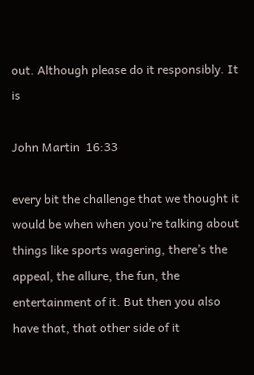out. Although please do it responsibly. It is

John Martin  16:33

every bit the challenge that we thought it would be when when you’re talking about things like sports wagering, there’s the appeal, the allure, the fun, the entertainment of it. But then you also have that, that other side of it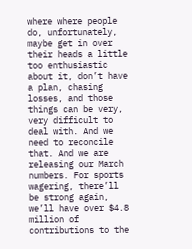where where people do, unfortunately, maybe get in over their heads a little too enthusiastic about it, don’t have a plan, chasing losses, and those things can be very, very difficult to deal with. And we need to reconcile that. And we are releasing our March numbers. For sports wagering, there’ll be strong again, we’ll have over $4.8 million of contributions to the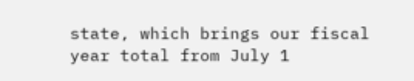state, which brings our fiscal year total from July 1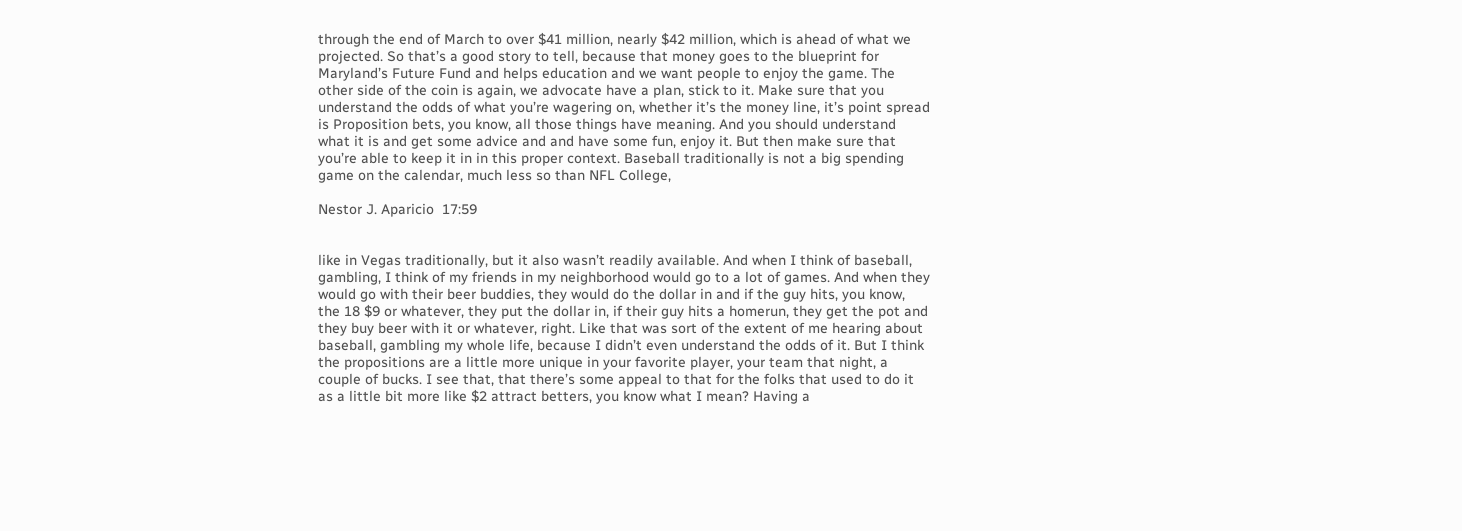through the end of March to over $41 million, nearly $42 million, which is ahead of what we projected. So that’s a good story to tell, because that money goes to the blueprint for Maryland’s Future Fund and helps education and we want people to enjoy the game. The other side of the coin is again, we advocate have a plan, stick to it. Make sure that you understand the odds of what you’re wagering on, whether it’s the money line, it’s point spread is Proposition bets, you know, all those things have meaning. And you should understand what it is and get some advice and and have some fun, enjoy it. But then make sure that you’re able to keep it in in this proper context. Baseball traditionally is not a big spending game on the calendar, much less so than NFL College,

Nestor J. Aparicio  17:59


like in Vegas traditionally, but it also wasn’t readily available. And when I think of baseball, gambling, I think of my friends in my neighborhood would go to a lot of games. And when they would go with their beer buddies, they would do the dollar in and if the guy hits, you know, the 18 $9 or whatever, they put the dollar in, if their guy hits a homerun, they get the pot and they buy beer with it or whatever, right. Like that was sort of the extent of me hearing about baseball, gambling my whole life, because I didn’t even understand the odds of it. But I think the propositions are a little more unique in your favorite player, your team that night, a couple of bucks. I see that, that there’s some appeal to that for the folks that used to do it as a little bit more like $2 attract betters, you know what I mean? Having a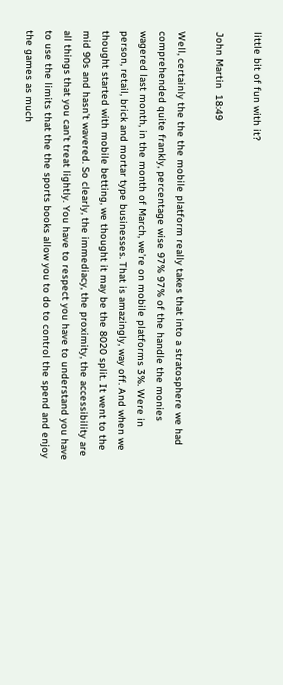little bit of fun with it?

John Martin  18:49

Well, certainly the the the mobile platform really takes that into a stratosphere we had comprehended quite frankly, percentage wise 97% 97% of the handle the monies wagered last month, in the month of March, we’re on mobile platforms 3%. Were in person, retail, brick and mortar type businesses. That is amazingly, way off. And when we thought started with mobile betting, we thought it may be the 8020 split. It went to the mid 90s and hasn’t wavered. So clearly, the immediacy, the proximity, the accessibility are all things that you can’t treat lightly. You have to respect you have to understand you have to use the limits that the the sports books allow you to do to control the spend and enjoy the games as much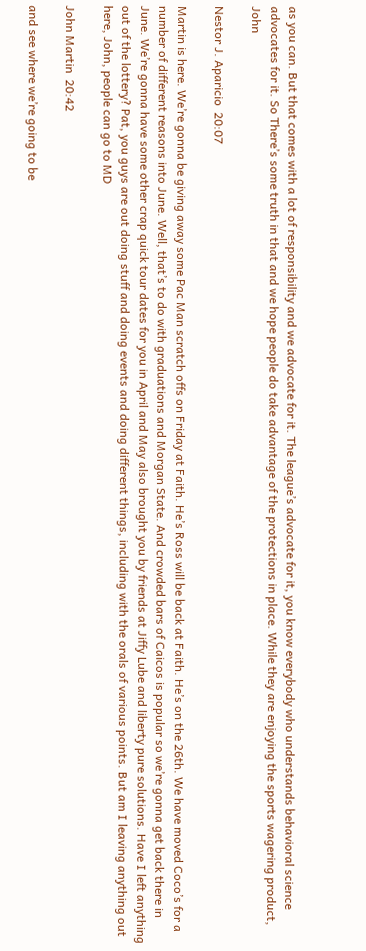as you can. But that comes with a lot of responsibility and we advocate for it. The league’s advocate for it, you know everybody who understands behavioral science advocates for it. So There’s some truth in that and we hope people do take advantage of the protections in place. While they are enjoying the sports wagering product, John

Nestor J. Aparicio  20:07

Martin is here. We’re gonna be giving away some Pac Man scratch offs on Friday at Faith. He’s Ross will be back at Faith. He’s on the 26th. We have moved Coco’s for a number of different reasons into June. Well, that’s to do with graduations and Morgan State. And crowded bars of Caicos is popular so we’re gonna get back there in June. We’re gonna have some other crap quick tour dates for you in April and May also brought you by friends at Jiffy Lube and liberty pure solutions. Have I left anything out of the lottery? Pat, you guys are out doing stuff and doing events and doing different things, including with the orals of various points. But am I leaving anything out here, John, people can go to MD

John Martin  20:42

and see where we’re going to be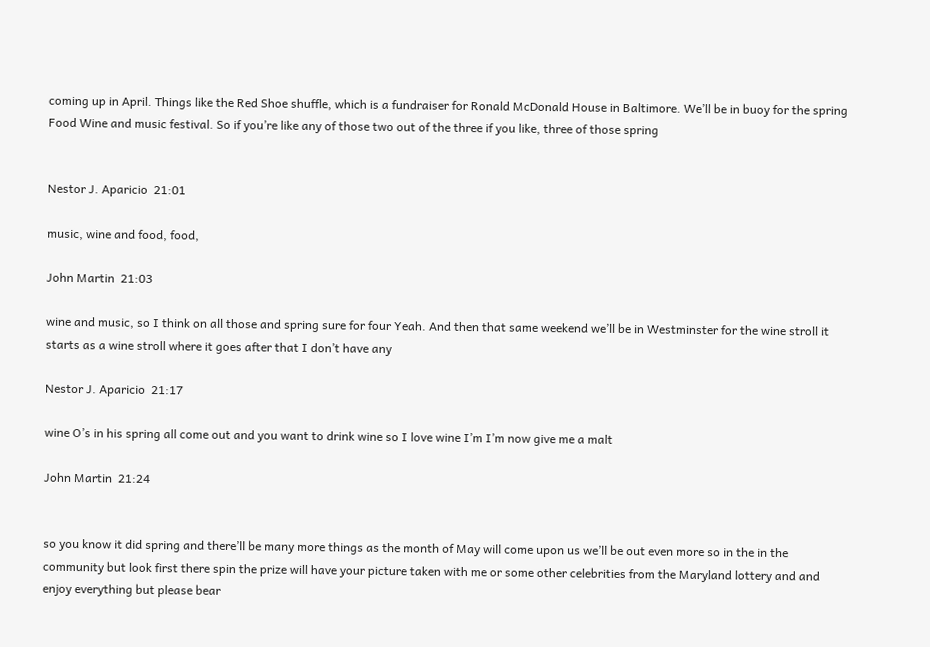coming up in April. Things like the Red Shoe shuffle, which is a fundraiser for Ronald McDonald House in Baltimore. We’ll be in buoy for the spring Food Wine and music festival. So if you’re like any of those two out of the three if you like, three of those spring


Nestor J. Aparicio  21:01

music, wine and food, food,

John Martin  21:03

wine and music, so I think on all those and spring sure for four Yeah. And then that same weekend we’ll be in Westminster for the wine stroll it starts as a wine stroll where it goes after that I don’t have any

Nestor J. Aparicio  21:17

wine O’s in his spring all come out and you want to drink wine so I love wine I’m I’m now give me a malt

John Martin  21:24


so you know it did spring and there’ll be many more things as the month of May will come upon us we’ll be out even more so in the in the community but look first there spin the prize will have your picture taken with me or some other celebrities from the Maryland lottery and and enjoy everything but please bear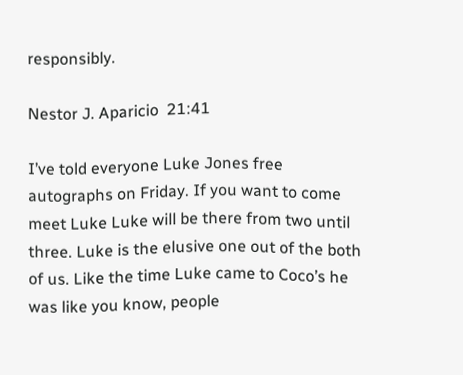responsibly.

Nestor J. Aparicio  21:41

I’ve told everyone Luke Jones free autographs on Friday. If you want to come meet Luke Luke will be there from two until three. Luke is the elusive one out of the both of us. Like the time Luke came to Coco’s he was like you know, people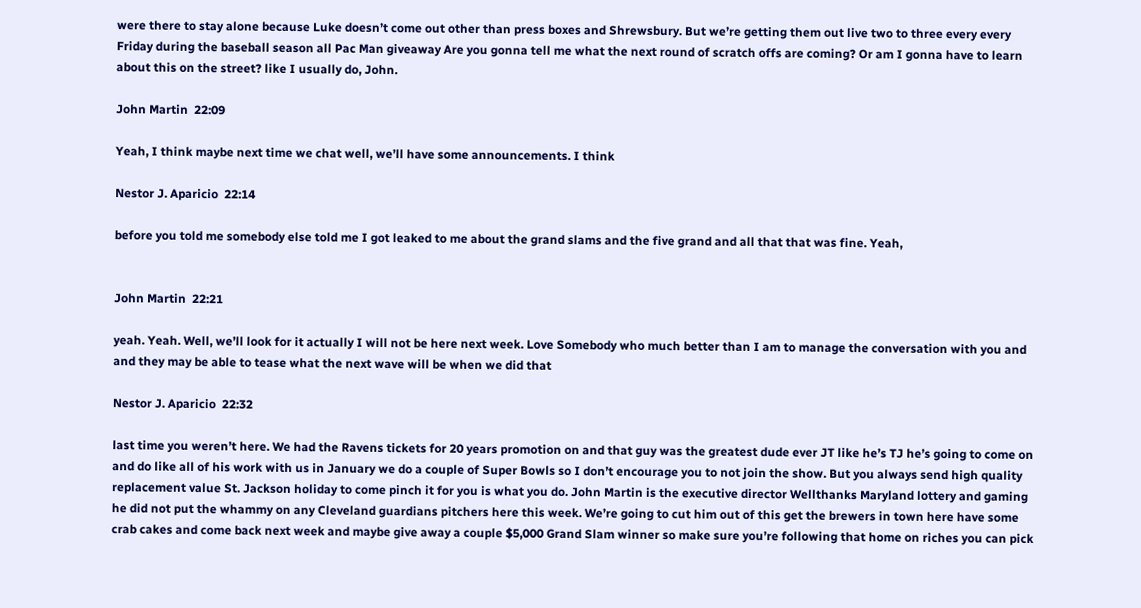were there to stay alone because Luke doesn’t come out other than press boxes and Shrewsbury. But we’re getting them out live two to three every every Friday during the baseball season all Pac Man giveaway Are you gonna tell me what the next round of scratch offs are coming? Or am I gonna have to learn about this on the street? like I usually do, John.

John Martin  22:09

Yeah, I think maybe next time we chat well, we’ll have some announcements. I think

Nestor J. Aparicio  22:14

before you told me somebody else told me I got leaked to me about the grand slams and the five grand and all that that was fine. Yeah,


John Martin  22:21

yeah. Yeah. Well, we’ll look for it actually I will not be here next week. Love Somebody who much better than I am to manage the conversation with you and and they may be able to tease what the next wave will be when we did that

Nestor J. Aparicio  22:32

last time you weren’t here. We had the Ravens tickets for 20 years promotion on and that guy was the greatest dude ever JT like he’s TJ he’s going to come on and do like all of his work with us in January we do a couple of Super Bowls so I don’t encourage you to not join the show. But you always send high quality replacement value St. Jackson holiday to come pinch it for you is what you do. John Martin is the executive director Wellthanks Maryland lottery and gaming he did not put the whammy on any Cleveland guardians pitchers here this week. We’re going to cut him out of this get the brewers in town here have some crab cakes and come back next week and maybe give away a couple $5,000 Grand Slam winner so make sure you’re following that home on riches you can pick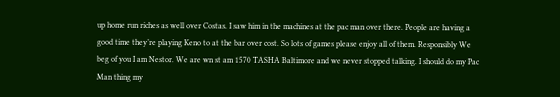up home run riches as well over Costas. I saw him in the machines at the pac man over there. People are having a good time they’re playing Keno to at the bar over cost. So lots of games please enjoy all of them. Responsibly We beg of you I am Nestor. We are wn st am 1570 TASHA Baltimore and we never stopped talking. I should do my Pac Man thing my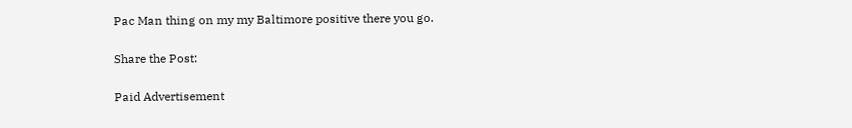Pac Man thing on my my Baltimore positive there you go.

Share the Post:

Paid Advertisement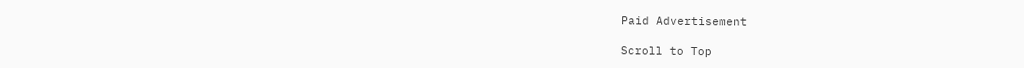Paid Advertisement

Scroll to Top